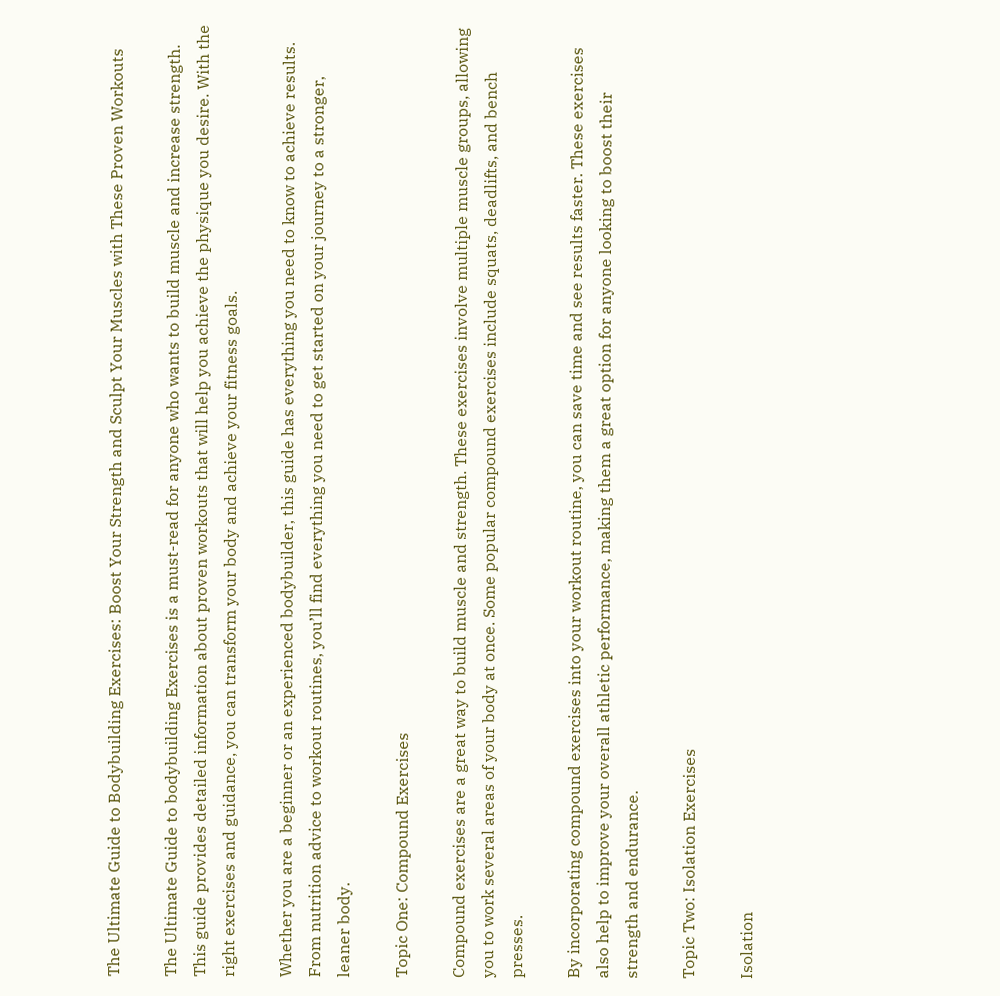The Ultimate Guide to Bodybuilding Exercises: Boost Your Strength and Sculpt Your Muscles with These Proven Workouts

The Ultimate Guide to bodybuilding Exercises is a must-read for anyone who wants to build muscle and increase strength. This guide provides detailed information about proven workouts that will help you achieve the physique you desire. With the right exercises and guidance, you can transform your body and achieve your fitness goals.

Whether you are a beginner or an experienced bodybuilder, this guide has everything you need to know to achieve results. From nutrition advice to workout routines, you’ll find everything you need to get started on your journey to a stronger, leaner body.

Topic One: Compound Exercises

Compound exercises are a great way to build muscle and strength. These exercises involve multiple muscle groups, allowing you to work several areas of your body at once. Some popular compound exercises include squats, deadlifts, and bench presses.

By incorporating compound exercises into your workout routine, you can save time and see results faster. These exercises also help to improve your overall athletic performance, making them a great option for anyone looking to boost their strength and endurance.

Topic Two: Isolation Exercises

Isolation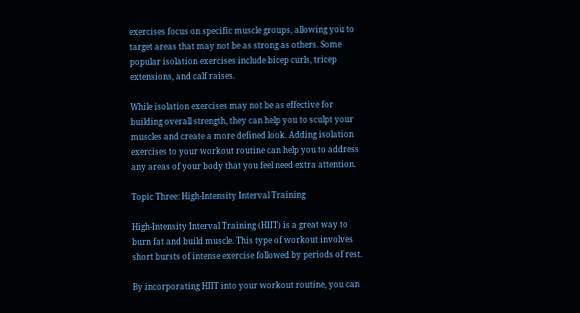exercises focus on specific muscle groups, allowing you to target areas that may not be as strong as others. Some popular isolation exercises include bicep curls, tricep extensions, and calf raises.

While isolation exercises may not be as effective for building overall strength, they can help you to sculpt your muscles and create a more defined look. Adding isolation exercises to your workout routine can help you to address any areas of your body that you feel need extra attention.

Topic Three: High-Intensity Interval Training

High-Intensity Interval Training (HIIT) is a great way to burn fat and build muscle. This type of workout involves short bursts of intense exercise followed by periods of rest.

By incorporating HIIT into your workout routine, you can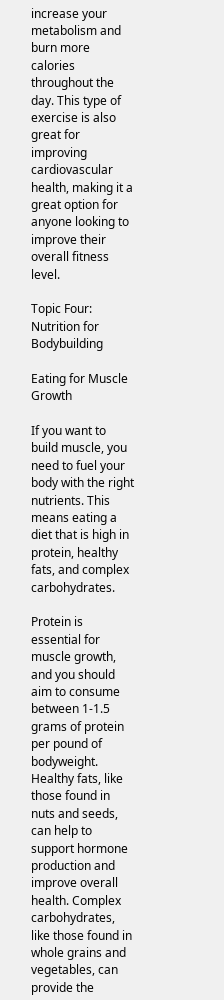increase your metabolism and burn more calories throughout the day. This type of exercise is also great for improving cardiovascular health, making it a great option for anyone looking to improve their overall fitness level.

Topic Four: Nutrition for Bodybuilding

Eating for Muscle Growth

If you want to build muscle, you need to fuel your body with the right nutrients. This means eating a diet that is high in protein, healthy fats, and complex carbohydrates.

Protein is essential for muscle growth, and you should aim to consume between 1-1.5 grams of protein per pound of bodyweight. Healthy fats, like those found in nuts and seeds, can help to support hormone production and improve overall health. Complex carbohydrates, like those found in whole grains and vegetables, can provide the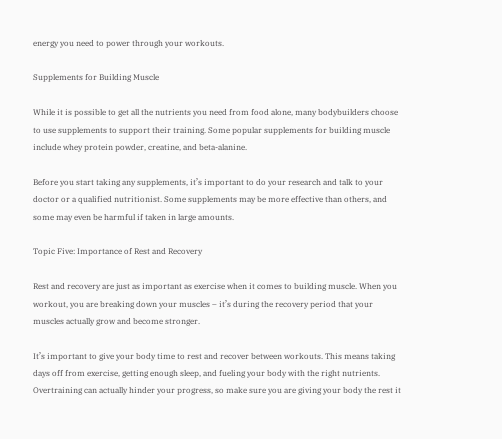energy you need to power through your workouts.

Supplements for Building Muscle

While it is possible to get all the nutrients you need from food alone, many bodybuilders choose to use supplements to support their training. Some popular supplements for building muscle include whey protein powder, creatine, and beta-alanine.

Before you start taking any supplements, it’s important to do your research and talk to your doctor or a qualified nutritionist. Some supplements may be more effective than others, and some may even be harmful if taken in large amounts.

Topic Five: Importance of Rest and Recovery

Rest and recovery are just as important as exercise when it comes to building muscle. When you workout, you are breaking down your muscles – it’s during the recovery period that your muscles actually grow and become stronger.

It’s important to give your body time to rest and recover between workouts. This means taking days off from exercise, getting enough sleep, and fueling your body with the right nutrients. Overtraining can actually hinder your progress, so make sure you are giving your body the rest it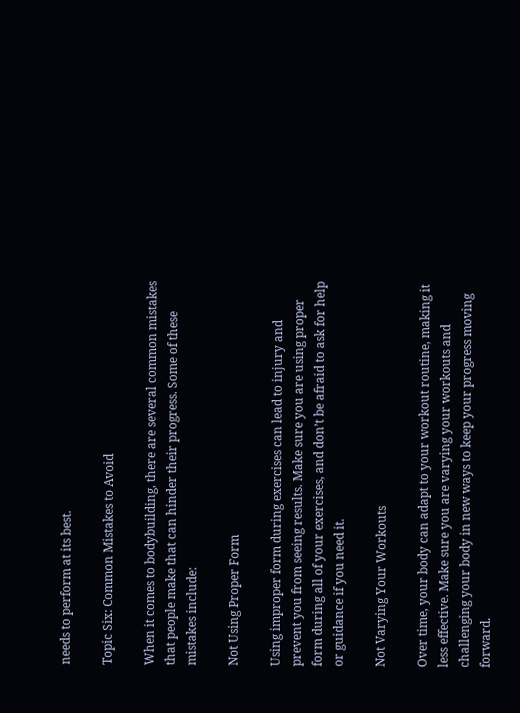needs to perform at its best.

Topic Six: Common Mistakes to Avoid

When it comes to bodybuilding, there are several common mistakes that people make that can hinder their progress. Some of these mistakes include:

Not Using Proper Form

Using improper form during exercises can lead to injury and prevent you from seeing results. Make sure you are using proper form during all of your exercises, and don’t be afraid to ask for help or guidance if you need it.

Not Varying Your Workouts

Over time, your body can adapt to your workout routine, making it less effective. Make sure you are varying your workouts and challenging your body in new ways to keep your progress moving forward.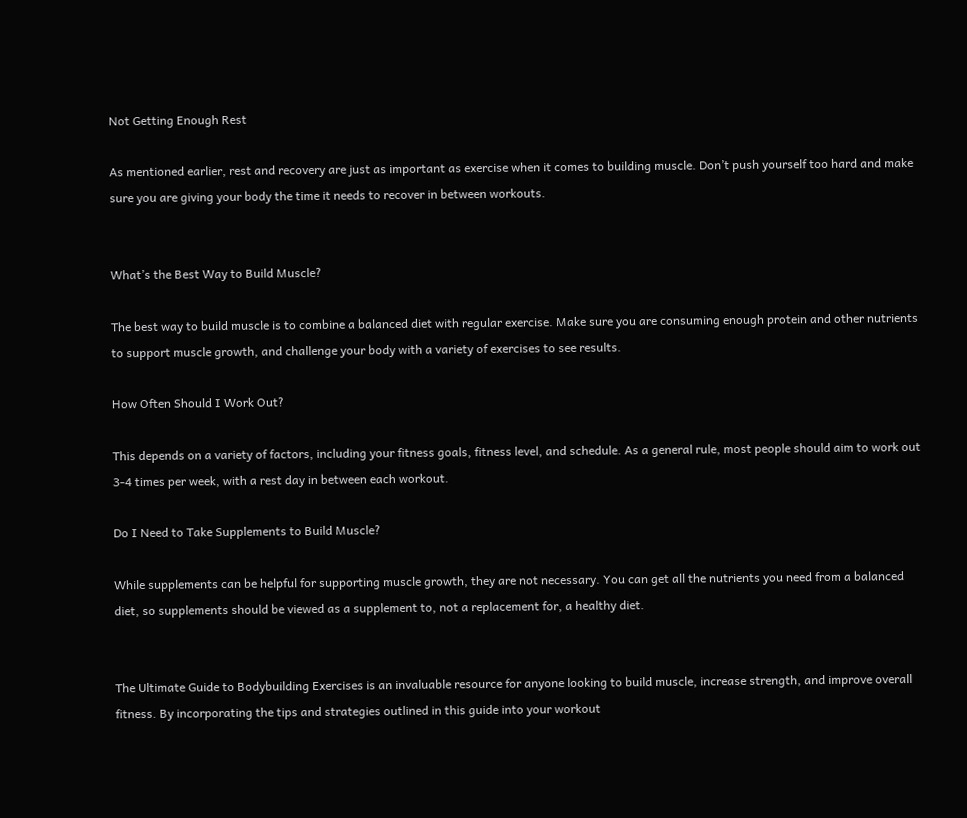Not Getting Enough Rest

As mentioned earlier, rest and recovery are just as important as exercise when it comes to building muscle. Don’t push yourself too hard and make sure you are giving your body the time it needs to recover in between workouts.


What’s the Best Way to Build Muscle?

The best way to build muscle is to combine a balanced diet with regular exercise. Make sure you are consuming enough protein and other nutrients to support muscle growth, and challenge your body with a variety of exercises to see results.

How Often Should I Work Out?

This depends on a variety of factors, including your fitness goals, fitness level, and schedule. As a general rule, most people should aim to work out 3-4 times per week, with a rest day in between each workout.

Do I Need to Take Supplements to Build Muscle?

While supplements can be helpful for supporting muscle growth, they are not necessary. You can get all the nutrients you need from a balanced diet, so supplements should be viewed as a supplement to, not a replacement for, a healthy diet.


The Ultimate Guide to Bodybuilding Exercises is an invaluable resource for anyone looking to build muscle, increase strength, and improve overall fitness. By incorporating the tips and strategies outlined in this guide into your workout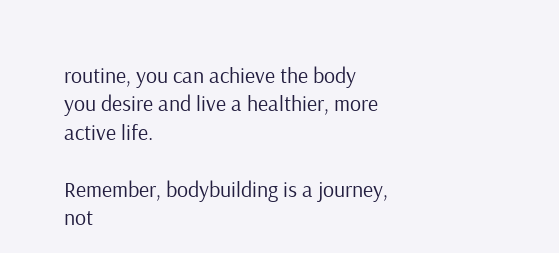routine, you can achieve the body you desire and live a healthier, more active life.

Remember, bodybuilding is a journey, not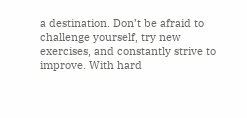a destination. Don’t be afraid to challenge yourself, try new exercises, and constantly strive to improve. With hard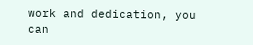work and dedication, you can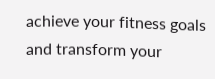achieve your fitness goals and transform your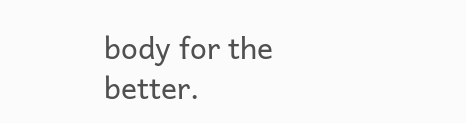body for the better.